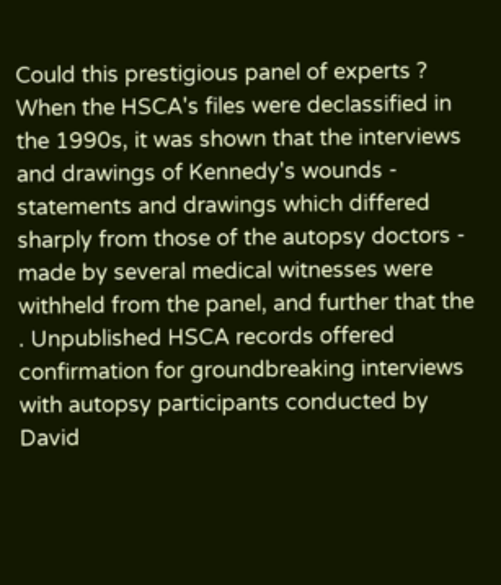Could this prestigious panel of experts ? When the HSCA's files were declassified in the 1990s, it was shown that the interviews and drawings of Kennedy's wounds - statements and drawings which differed sharply from those of the autopsy doctors - made by several medical witnesses were withheld from the panel, and further that the . Unpublished HSCA records offered confirmation for groundbreaking interviews with autopsy participants conducted by David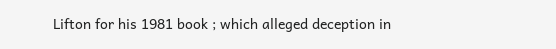Lifton for his 1981 book ; which alleged deception in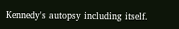Kennedy's autopsy including itself.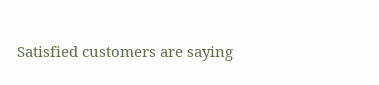Satisfied customers are saying